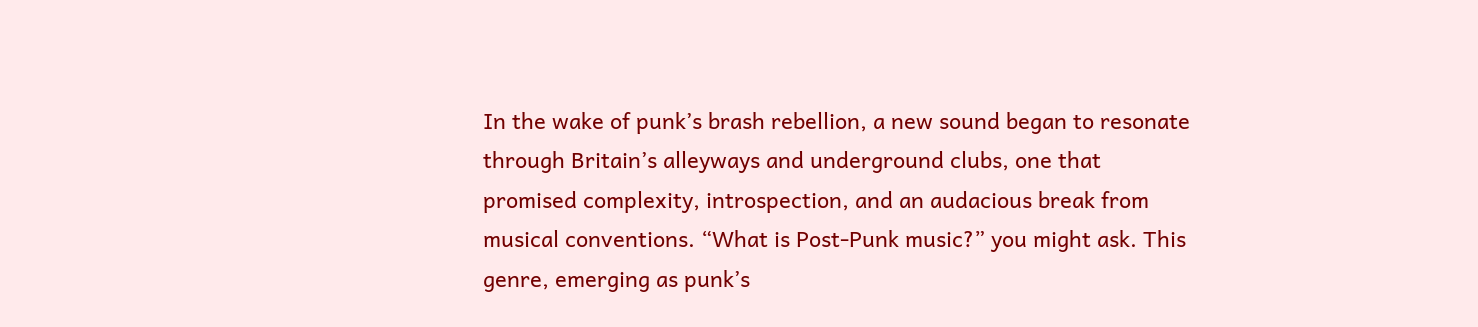In the wake of punk’s brash rebellion, a new sound began to resonate through Britain’s alleyways and underground clubs, one that promised complexity, introspection, and an audacious break from musical conventions. “What is Post-Punk music?” you might ask. This genre, emerging as punk’s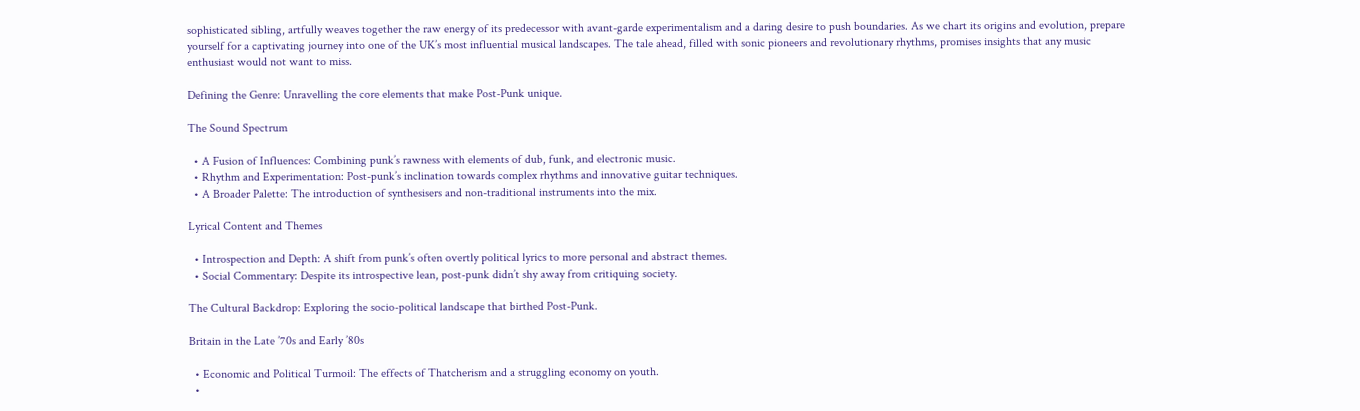sophisticated sibling, artfully weaves together the raw energy of its predecessor with avant-garde experimentalism and a daring desire to push boundaries. As we chart its origins and evolution, prepare yourself for a captivating journey into one of the UK’s most influential musical landscapes. The tale ahead, filled with sonic pioneers and revolutionary rhythms, promises insights that any music enthusiast would not want to miss.

Defining the Genre: Unravelling the core elements that make Post-Punk unique.

The Sound Spectrum

  • A Fusion of Influences: Combining punk’s rawness with elements of dub, funk, and electronic music.
  • Rhythm and Experimentation: Post-punk’s inclination towards complex rhythms and innovative guitar techniques.
  • A Broader Palette: The introduction of synthesisers and non-traditional instruments into the mix.

Lyrical Content and Themes

  • Introspection and Depth: A shift from punk’s often overtly political lyrics to more personal and abstract themes.
  • Social Commentary: Despite its introspective lean, post-punk didn’t shy away from critiquing society.

The Cultural Backdrop: Exploring the socio-political landscape that birthed Post-Punk.

Britain in the Late ’70s and Early ’80s

  • Economic and Political Turmoil: The effects of Thatcherism and a struggling economy on youth.
  •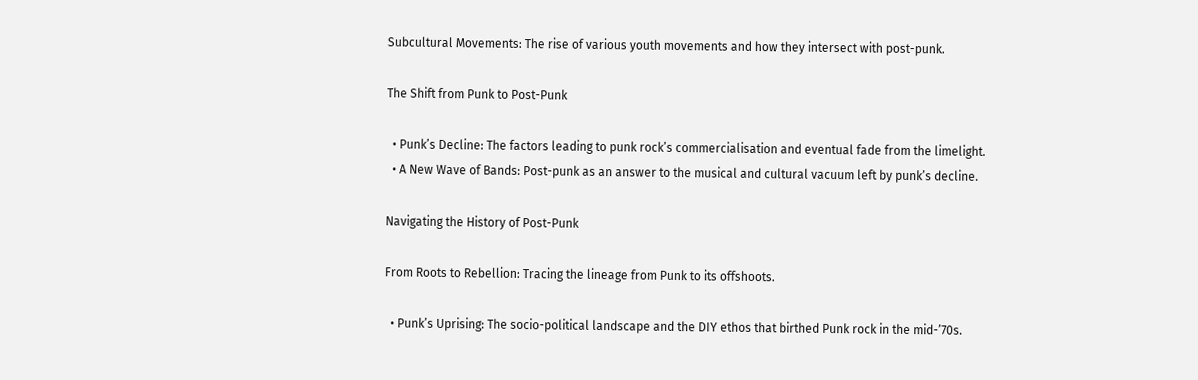Subcultural Movements: The rise of various youth movements and how they intersect with post-punk.

The Shift from Punk to Post-Punk

  • Punk’s Decline: The factors leading to punk rock’s commercialisation and eventual fade from the limelight.
  • A New Wave of Bands: Post-punk as an answer to the musical and cultural vacuum left by punk’s decline.

Navigating the History of Post-Punk

From Roots to Rebellion: Tracing the lineage from Punk to its offshoots.

  • Punk’s Uprising: The socio-political landscape and the DIY ethos that birthed Punk rock in the mid-’70s.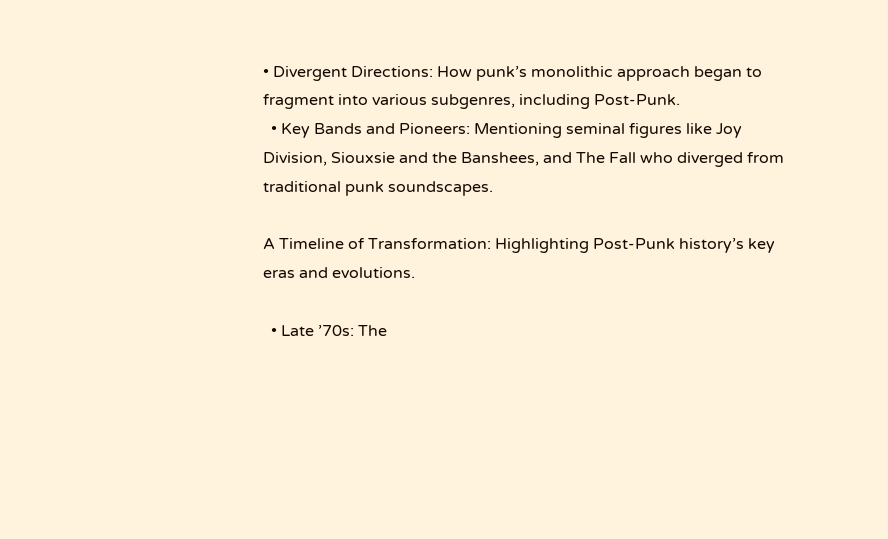• Divergent Directions: How punk’s monolithic approach began to fragment into various subgenres, including Post-Punk.
  • Key Bands and Pioneers: Mentioning seminal figures like Joy Division, Siouxsie and the Banshees, and The Fall who diverged from traditional punk soundscapes.

A Timeline of Transformation: Highlighting Post-Punk history’s key eras and evolutions.

  • Late ’70s: The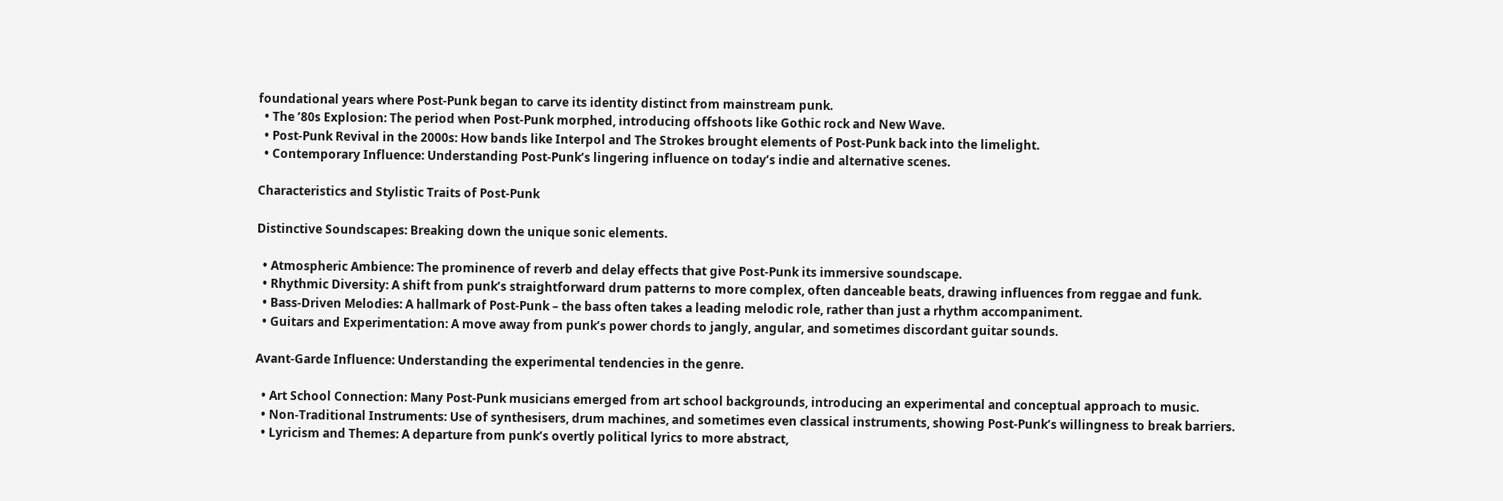foundational years where Post-Punk began to carve its identity distinct from mainstream punk.
  • The ’80s Explosion: The period when Post-Punk morphed, introducing offshoots like Gothic rock and New Wave.
  • Post-Punk Revival in the 2000s: How bands like Interpol and The Strokes brought elements of Post-Punk back into the limelight.
  • Contemporary Influence: Understanding Post-Punk’s lingering influence on today’s indie and alternative scenes.

Characteristics and Stylistic Traits of Post-Punk

Distinctive Soundscapes: Breaking down the unique sonic elements.

  • Atmospheric Ambience: The prominence of reverb and delay effects that give Post-Punk its immersive soundscape.
  • Rhythmic Diversity: A shift from punk’s straightforward drum patterns to more complex, often danceable beats, drawing influences from reggae and funk.
  • Bass-Driven Melodies: A hallmark of Post-Punk – the bass often takes a leading melodic role, rather than just a rhythm accompaniment.
  • Guitars and Experimentation: A move away from punk’s power chords to jangly, angular, and sometimes discordant guitar sounds.

Avant-Garde Influence: Understanding the experimental tendencies in the genre.

  • Art School Connection: Many Post-Punk musicians emerged from art school backgrounds, introducing an experimental and conceptual approach to music.
  • Non-Traditional Instruments: Use of synthesisers, drum machines, and sometimes even classical instruments, showing Post-Punk’s willingness to break barriers.
  • Lyricism and Themes: A departure from punk’s overtly political lyrics to more abstract,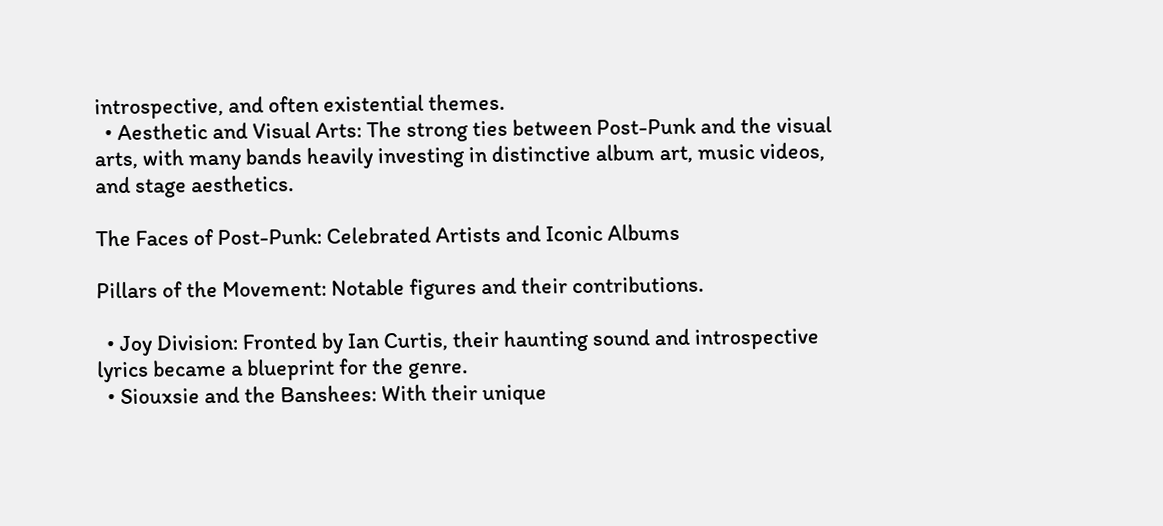introspective, and often existential themes.
  • Aesthetic and Visual Arts: The strong ties between Post-Punk and the visual arts, with many bands heavily investing in distinctive album art, music videos, and stage aesthetics.

The Faces of Post-Punk: Celebrated Artists and Iconic Albums

Pillars of the Movement: Notable figures and their contributions.

  • Joy Division: Fronted by Ian Curtis, their haunting sound and introspective lyrics became a blueprint for the genre.
  • Siouxsie and the Banshees: With their unique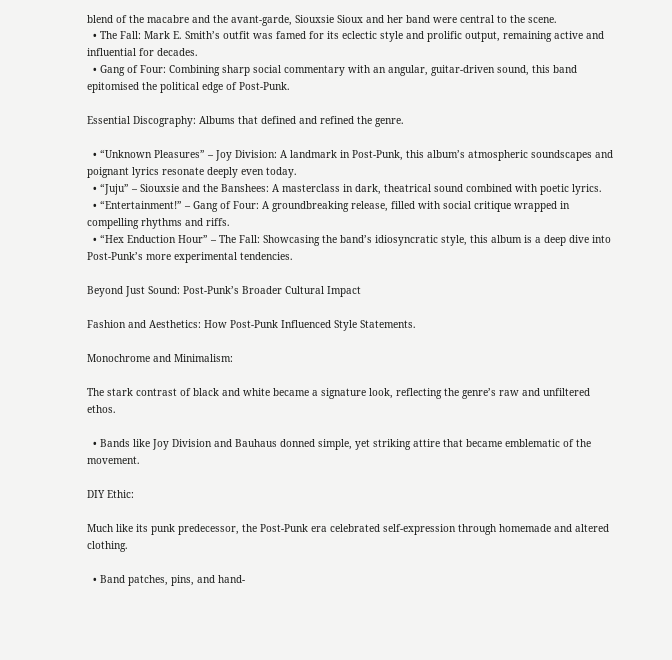blend of the macabre and the avant-garde, Siouxsie Sioux and her band were central to the scene.
  • The Fall: Mark E. Smith’s outfit was famed for its eclectic style and prolific output, remaining active and influential for decades.
  • Gang of Four: Combining sharp social commentary with an angular, guitar-driven sound, this band epitomised the political edge of Post-Punk.

Essential Discography: Albums that defined and refined the genre.

  • “Unknown Pleasures” – Joy Division: A landmark in Post-Punk, this album’s atmospheric soundscapes and poignant lyrics resonate deeply even today.
  • “Juju” – Siouxsie and the Banshees: A masterclass in dark, theatrical sound combined with poetic lyrics.
  • “Entertainment!” – Gang of Four: A groundbreaking release, filled with social critique wrapped in compelling rhythms and riffs.
  • “Hex Enduction Hour” – The Fall: Showcasing the band’s idiosyncratic style, this album is a deep dive into Post-Punk’s more experimental tendencies.

Beyond Just Sound: Post-Punk’s Broader Cultural Impact

Fashion and Aesthetics: How Post-Punk Influenced Style Statements.

Monochrome and Minimalism:

The stark contrast of black and white became a signature look, reflecting the genre’s raw and unfiltered ethos.

  • Bands like Joy Division and Bauhaus donned simple, yet striking attire that became emblematic of the movement.

DIY Ethic:

Much like its punk predecessor, the Post-Punk era celebrated self-expression through homemade and altered clothing.

  • Band patches, pins, and hand-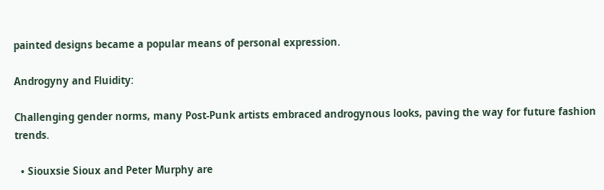painted designs became a popular means of personal expression.

Androgyny and Fluidity:

Challenging gender norms, many Post-Punk artists embraced androgynous looks, paving the way for future fashion trends.

  • Siouxsie Sioux and Peter Murphy are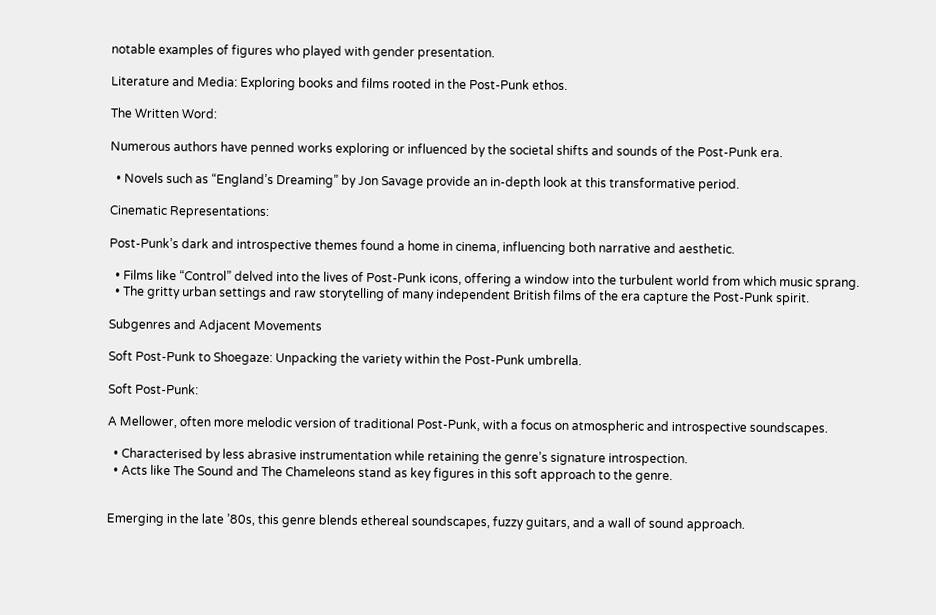notable examples of figures who played with gender presentation.

Literature and Media: Exploring books and films rooted in the Post-Punk ethos.

The Written Word:

Numerous authors have penned works exploring or influenced by the societal shifts and sounds of the Post-Punk era.

  • Novels such as “England’s Dreaming” by Jon Savage provide an in-depth look at this transformative period.

Cinematic Representations:

Post-Punk’s dark and introspective themes found a home in cinema, influencing both narrative and aesthetic.

  • Films like “Control” delved into the lives of Post-Punk icons, offering a window into the turbulent world from which music sprang.
  • The gritty urban settings and raw storytelling of many independent British films of the era capture the Post-Punk spirit.

Subgenres and Adjacent Movements

Soft Post-Punk to Shoegaze: Unpacking the variety within the Post-Punk umbrella.

Soft Post-Punk:

A Mellower, often more melodic version of traditional Post-Punk, with a focus on atmospheric and introspective soundscapes.

  • Characterised by less abrasive instrumentation while retaining the genre’s signature introspection.
  • Acts like The Sound and The Chameleons stand as key figures in this soft approach to the genre.


Emerging in the late ’80s, this genre blends ethereal soundscapes, fuzzy guitars, and a wall of sound approach.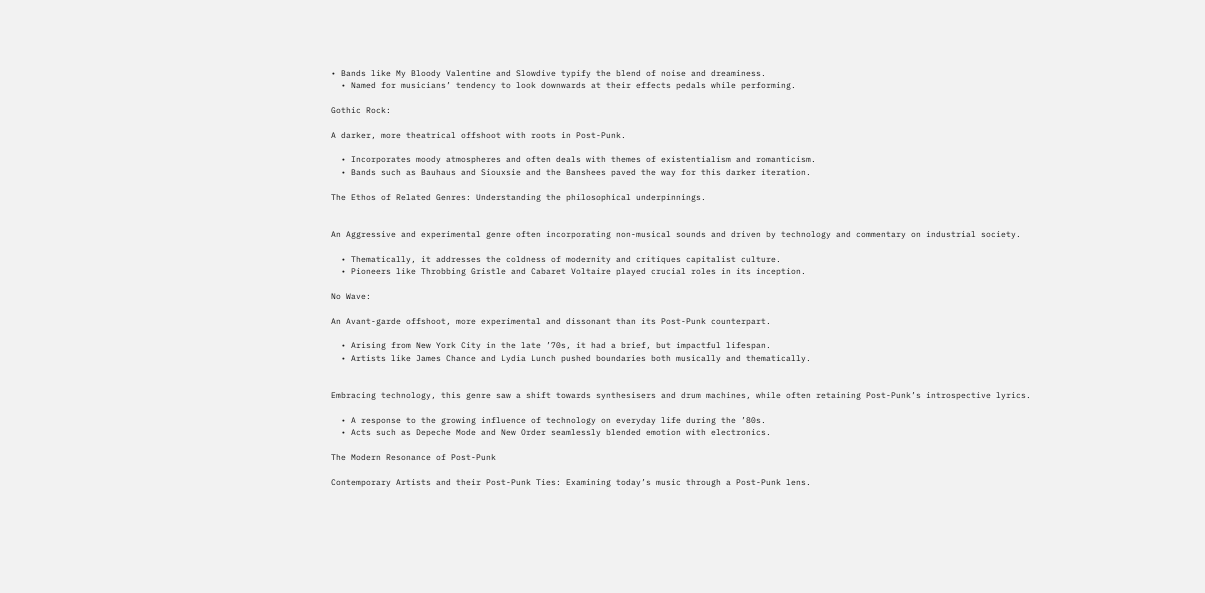• Bands like My Bloody Valentine and Slowdive typify the blend of noise and dreaminess.
  • Named for musicians’ tendency to look downwards at their effects pedals while performing.

Gothic Rock:

A darker, more theatrical offshoot with roots in Post-Punk.

  • Incorporates moody atmospheres and often deals with themes of existentialism and romanticism.
  • Bands such as Bauhaus and Siouxsie and the Banshees paved the way for this darker iteration.

The Ethos of Related Genres: Understanding the philosophical underpinnings.


An Aggressive and experimental genre often incorporating non-musical sounds and driven by technology and commentary on industrial society.

  • Thematically, it addresses the coldness of modernity and critiques capitalist culture.
  • Pioneers like Throbbing Gristle and Cabaret Voltaire played crucial roles in its inception.

No Wave:

An Avant-garde offshoot, more experimental and dissonant than its Post-Punk counterpart.

  • Arising from New York City in the late ’70s, it had a brief, but impactful lifespan.
  • Artists like James Chance and Lydia Lunch pushed boundaries both musically and thematically.


Embracing technology, this genre saw a shift towards synthesisers and drum machines, while often retaining Post-Punk’s introspective lyrics.

  • A response to the growing influence of technology on everyday life during the ’80s.
  • Acts such as Depeche Mode and New Order seamlessly blended emotion with electronics.

The Modern Resonance of Post-Punk

Contemporary Artists and their Post-Punk Ties: Examining today’s music through a Post-Punk lens.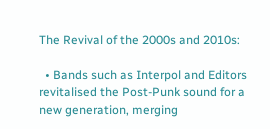The Revival of the 2000s and 2010s:

  • Bands such as Interpol and Editors revitalised the Post-Punk sound for a new generation, merging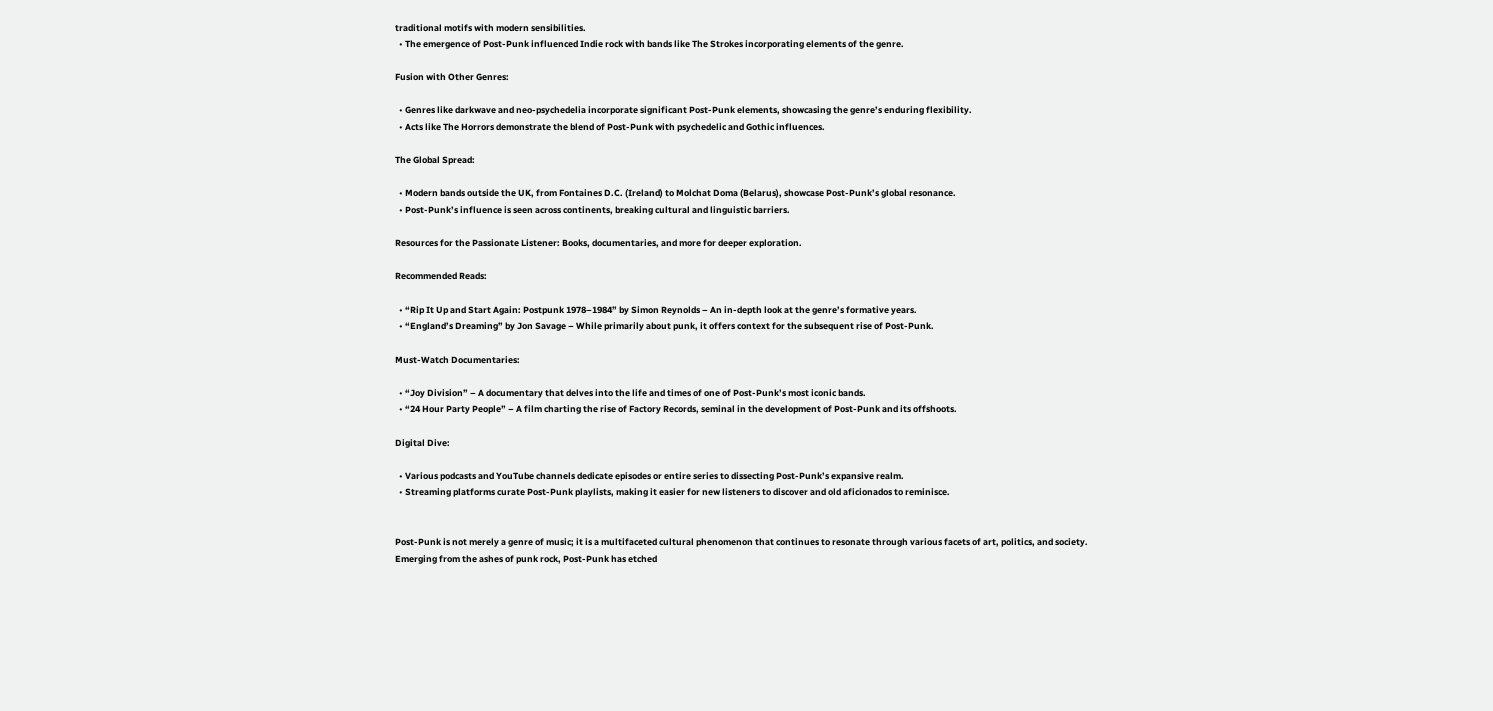traditional motifs with modern sensibilities.
  • The emergence of Post-Punk influenced Indie rock with bands like The Strokes incorporating elements of the genre.

Fusion with Other Genres:

  • Genres like darkwave and neo-psychedelia incorporate significant Post-Punk elements, showcasing the genre’s enduring flexibility.
  • Acts like The Horrors demonstrate the blend of Post-Punk with psychedelic and Gothic influences.

The Global Spread:

  • Modern bands outside the UK, from Fontaines D.C. (Ireland) to Molchat Doma (Belarus), showcase Post-Punk’s global resonance.
  • Post-Punk’s influence is seen across continents, breaking cultural and linguistic barriers.

Resources for the Passionate Listener: Books, documentaries, and more for deeper exploration.

Recommended Reads:

  • “Rip It Up and Start Again: Postpunk 1978–1984” by Simon Reynolds – An in-depth look at the genre’s formative years.
  • “England’s Dreaming” by Jon Savage – While primarily about punk, it offers context for the subsequent rise of Post-Punk.

Must-Watch Documentaries:

  • “Joy Division” – A documentary that delves into the life and times of one of Post-Punk’s most iconic bands.
  • “24 Hour Party People” – A film charting the rise of Factory Records, seminal in the development of Post-Punk and its offshoots.

Digital Dive:

  • Various podcasts and YouTube channels dedicate episodes or entire series to dissecting Post-Punk’s expansive realm.
  • Streaming platforms curate Post-Punk playlists, making it easier for new listeners to discover and old aficionados to reminisce.


Post-Punk is not merely a genre of music; it is a multifaceted cultural phenomenon that continues to resonate through various facets of art, politics, and society. Emerging from the ashes of punk rock, Post-Punk has etched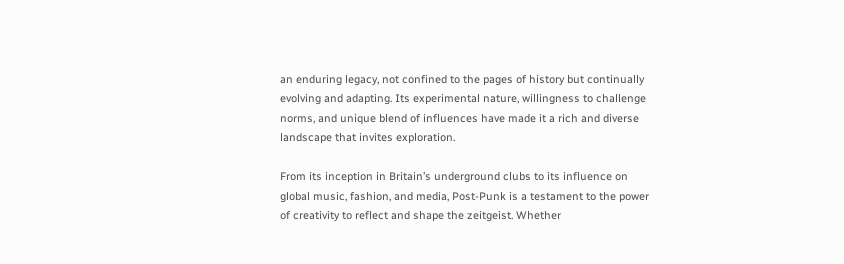an enduring legacy, not confined to the pages of history but continually evolving and adapting. Its experimental nature, willingness to challenge norms, and unique blend of influences have made it a rich and diverse landscape that invites exploration.

From its inception in Britain’s underground clubs to its influence on global music, fashion, and media, Post-Punk is a testament to the power of creativity to reflect and shape the zeitgeist. Whether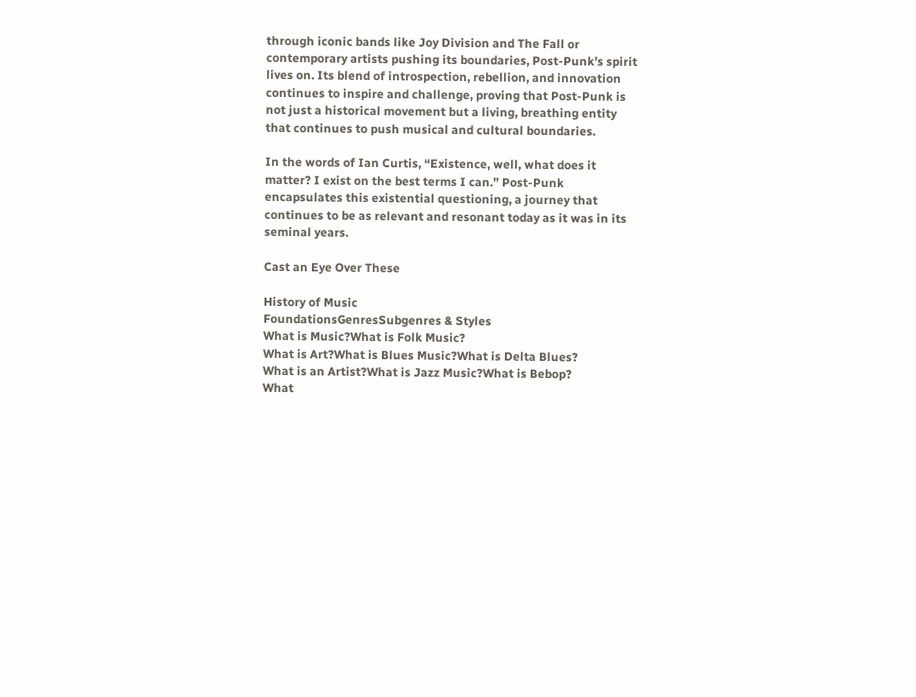through iconic bands like Joy Division and The Fall or contemporary artists pushing its boundaries, Post-Punk’s spirit lives on. Its blend of introspection, rebellion, and innovation continues to inspire and challenge, proving that Post-Punk is not just a historical movement but a living, breathing entity that continues to push musical and cultural boundaries.

In the words of Ian Curtis, “Existence, well, what does it matter? I exist on the best terms I can.” Post-Punk encapsulates this existential questioning, a journey that continues to be as relevant and resonant today as it was in its seminal years.

Cast an Eye Over These

History of Music
FoundationsGenresSubgenres & Styles
What is Music?What is Folk Music?
What is Art?What is Blues Music?What is Delta Blues?
What is an Artist?What is Jazz Music?What is Bebop?
What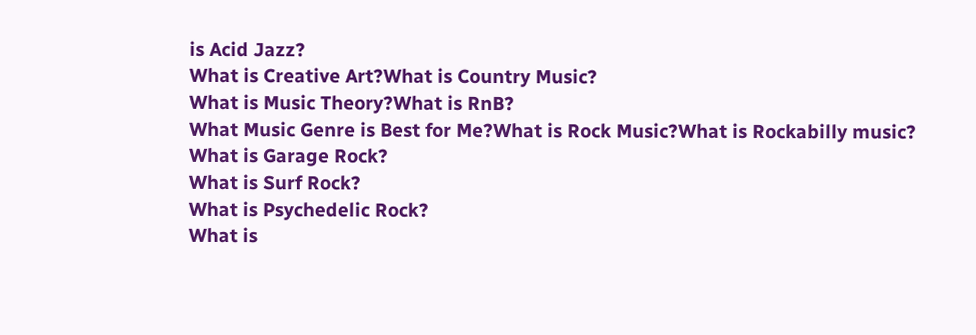is Acid Jazz?
What is Creative Art?What is Country Music?
What is Music Theory?What is RnB?
What Music Genre is Best for Me?What is Rock Music?What is Rockabilly music?
What is Garage Rock?
What is Surf Rock?
What is Psychedelic Rock?
What is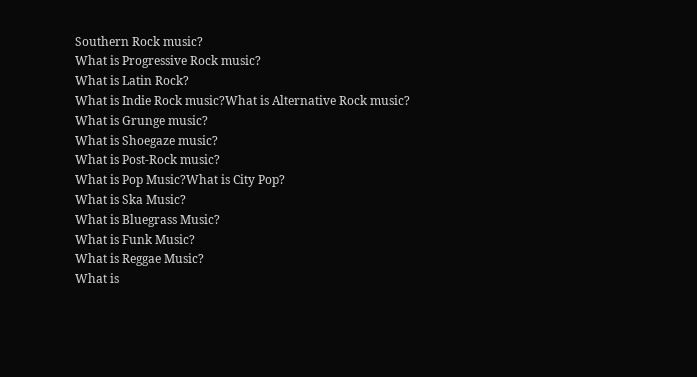Southern Rock music?
What is Progressive Rock music?
What is Latin Rock?
What is Indie Rock music?What is Alternative Rock music?
What is Grunge music?
What is Shoegaze music?
What is Post-Rock music?
What is Pop Music?What is City Pop?
What is Ska Music?
What is Bluegrass Music?
What is Funk Music?
What is Reggae Music?
What is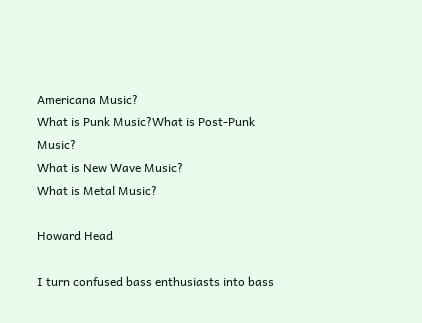Americana Music?
What is Punk Music?What is Post-Punk Music?
What is New Wave Music?
What is Metal Music?

Howard Head

I turn confused bass enthusiasts into bass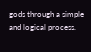gods through a simple and logical process.